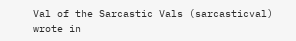Val of the Sarcastic Vals (sarcasticval) wrote in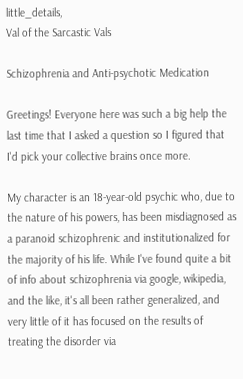little_details,
Val of the Sarcastic Vals

Schizophrenia and Anti-psychotic Medication

Greetings! Everyone here was such a big help the last time that I asked a question so I figured that I'd pick your collective brains once more.

My character is an 18-year-old psychic who, due to the nature of his powers, has been misdiagnosed as a paranoid schizophrenic and institutionalized for the majority of his life. While I've found quite a bit of info about schizophrenia via google, wikipedia, and the like, it's all been rather generalized, and very little of it has focused on the results of treating the disorder via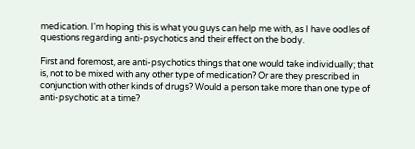medication. I'm hoping this is what you guys can help me with, as I have oodles of questions regarding anti-psychotics and their effect on the body.

First and foremost, are anti-psychotics things that one would take individually; that is, not to be mixed with any other type of medication? Or are they prescribed in conjunction with other kinds of drugs? Would a person take more than one type of anti-psychotic at a time?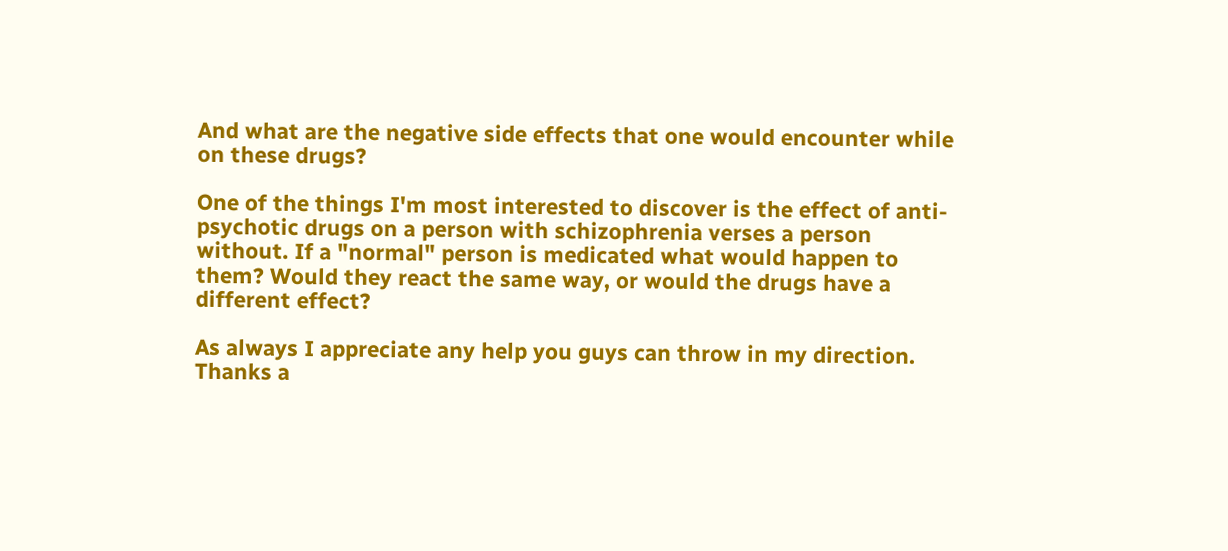And what are the negative side effects that one would encounter while on these drugs?

One of the things I'm most interested to discover is the effect of anti-psychotic drugs on a person with schizophrenia verses a person without. If a "normal" person is medicated what would happen to them? Would they react the same way, or would the drugs have a different effect?

As always I appreciate any help you guys can throw in my direction. Thanks a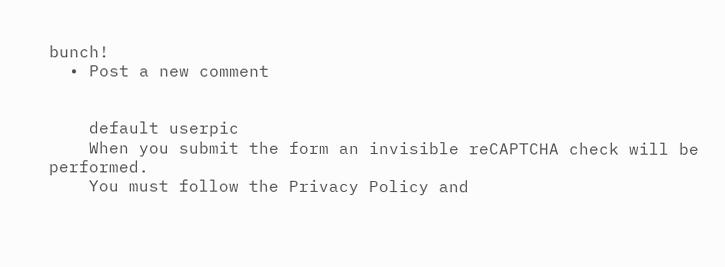bunch!
  • Post a new comment


    default userpic
    When you submit the form an invisible reCAPTCHA check will be performed.
    You must follow the Privacy Policy and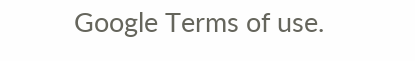Google Terms of use.